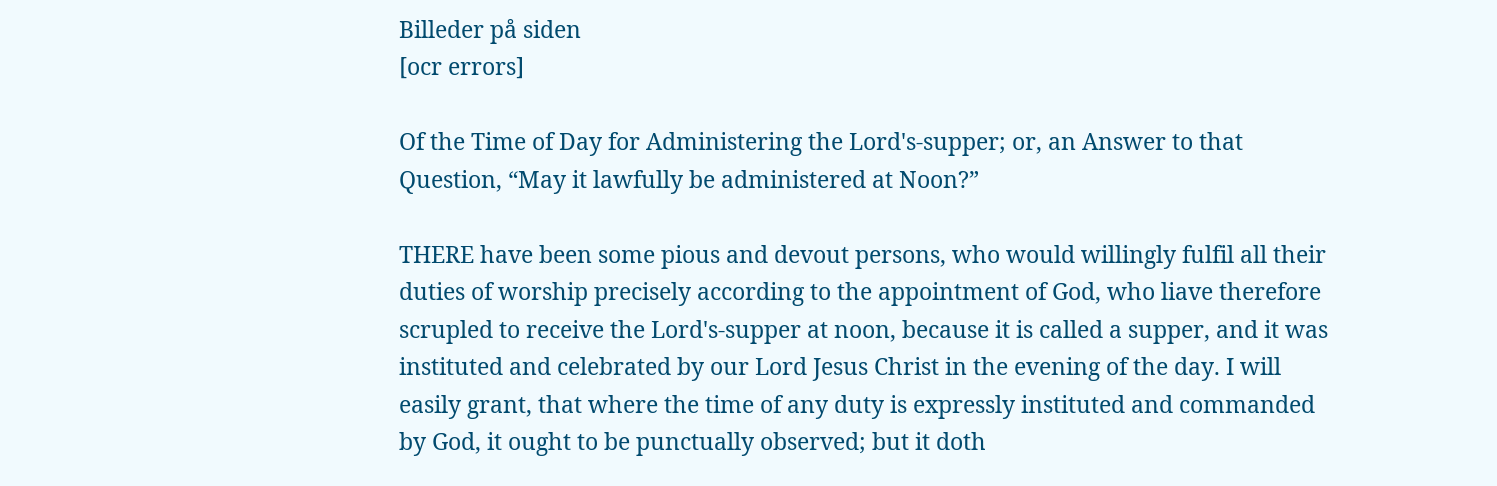Billeder på siden
[ocr errors]

Of the Time of Day for Administering the Lord's-supper; or, an Answer to that Question, “May it lawfully be administered at Noon?”

THERE have been some pious and devout persons, who would willingly fulfil all their duties of worship precisely according to the appointment of God, who liave therefore scrupled to receive the Lord's-supper at noon, because it is called a supper, and it was instituted and celebrated by our Lord Jesus Christ in the evening of the day. I will easily grant, that where the time of any duty is expressly instituted and commanded by God, it ought to be punctually observed; but it doth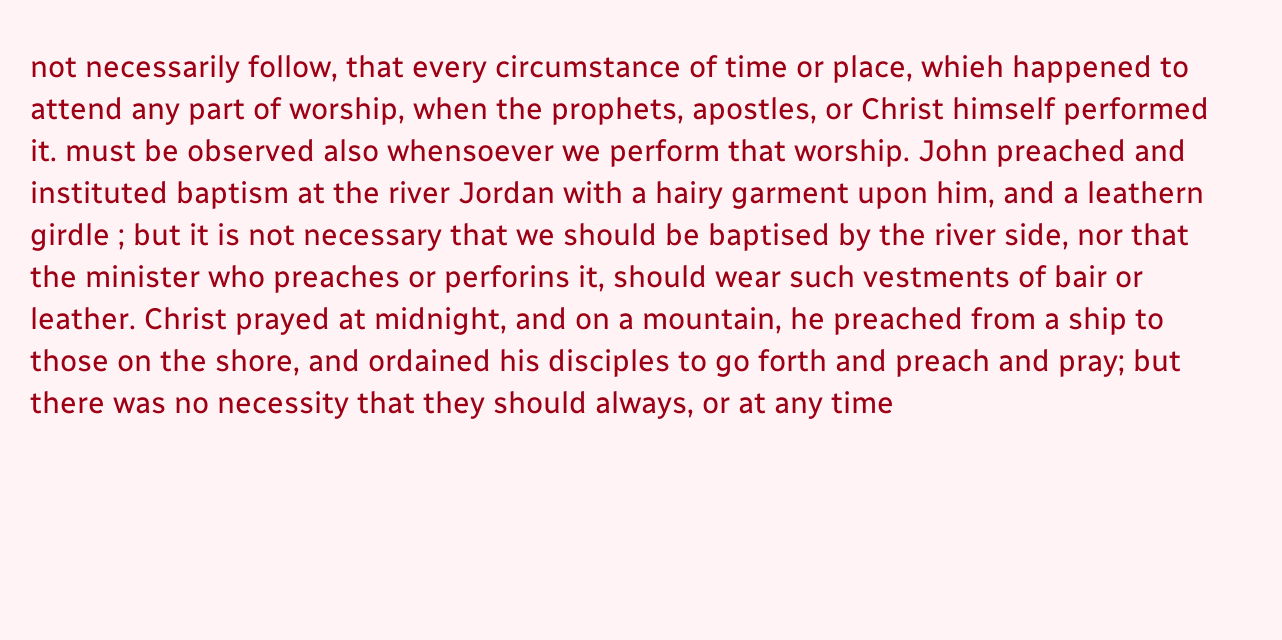not necessarily follow, that every circumstance of time or place, whieh happened to attend any part of worship, when the prophets, apostles, or Christ himself performed it. must be observed also whensoever we perform that worship. John preached and instituted baptism at the river Jordan with a hairy garment upon him, and a leathern girdle ; but it is not necessary that we should be baptised by the river side, nor that the minister who preaches or perforins it, should wear such vestments of bair or leather. Christ prayed at midnight, and on a mountain, he preached from a ship to those on the shore, and ordained his disciples to go forth and preach and pray; but there was no necessity that they should always, or at any time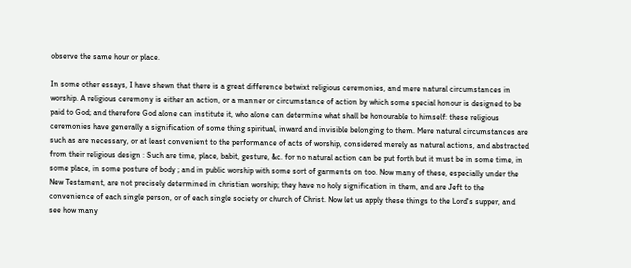observe the same hour or place.

In some other essays, I have shewn that there is a great difference betwixt religious ceremonies, and mere natural circumstances in worship. A religious ceremony is either an action, or a manner or circumstance of action by which some special honour is designed to be paid to God; and therefore God alone can institute it, who alone can determine what shall be honourable to himself: these religious ceremonies have generally a signification of some thing spiritual, inward and invisible belonging to them. Mere natural circumstances are such as are necessary, or at least convenient to the performance of acts of worship, considered merely as natural actions, and abstracted from their religious design : Such are time, place, babit, gesture, &c. for no natural action can be put forth but it must be in some time, in some place, in some posture of body ; and in public worship with some sort of garments on too. Now many of these, especially under the New Testament, are not precisely determined in christian worship; they have no holy signification in them, and are Jeft to the convenience of each single person, or of each single society or church of Christ. Now let us apply these things to the Lord's supper, and see how many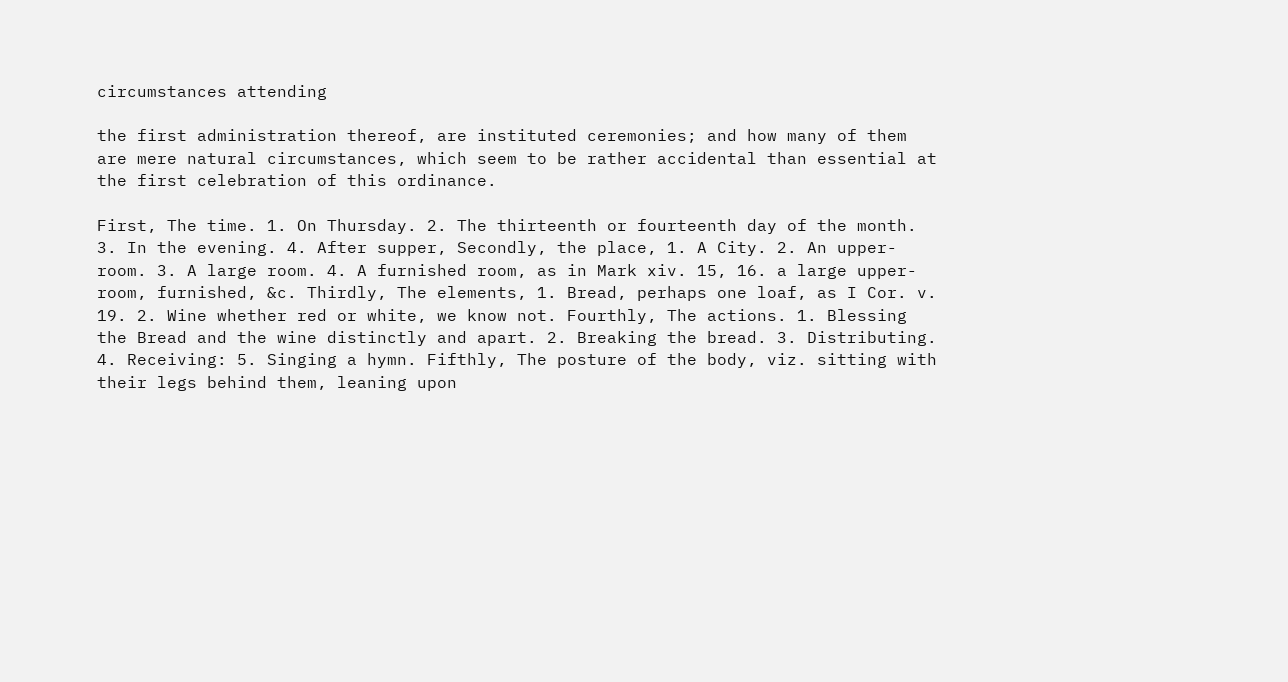circumstances attending

the first administration thereof, are instituted ceremonies; and how many of them are mere natural circumstances, which seem to be rather accidental than essential at the first celebration of this ordinance.

First, The time. 1. On Thursday. 2. The thirteenth or fourteenth day of the month. 3. In the evening. 4. After supper, Secondly, the place, 1. A City. 2. An upper-room. 3. A large room. 4. A furnished room, as in Mark xiv. 15, 16. a large upper-room, furnished, &c. Thirdly, The elements, 1. Bread, perhaps one loaf, as I Cor. v. 19. 2. Wine whether red or white, we know not. Fourthly, The actions. 1. Blessing the Bread and the wine distinctly and apart. 2. Breaking the bread. 3. Distributing. 4. Receiving: 5. Singing a hymn. Fifthly, The posture of the body, viz. sitting with their legs behind them, leaning upon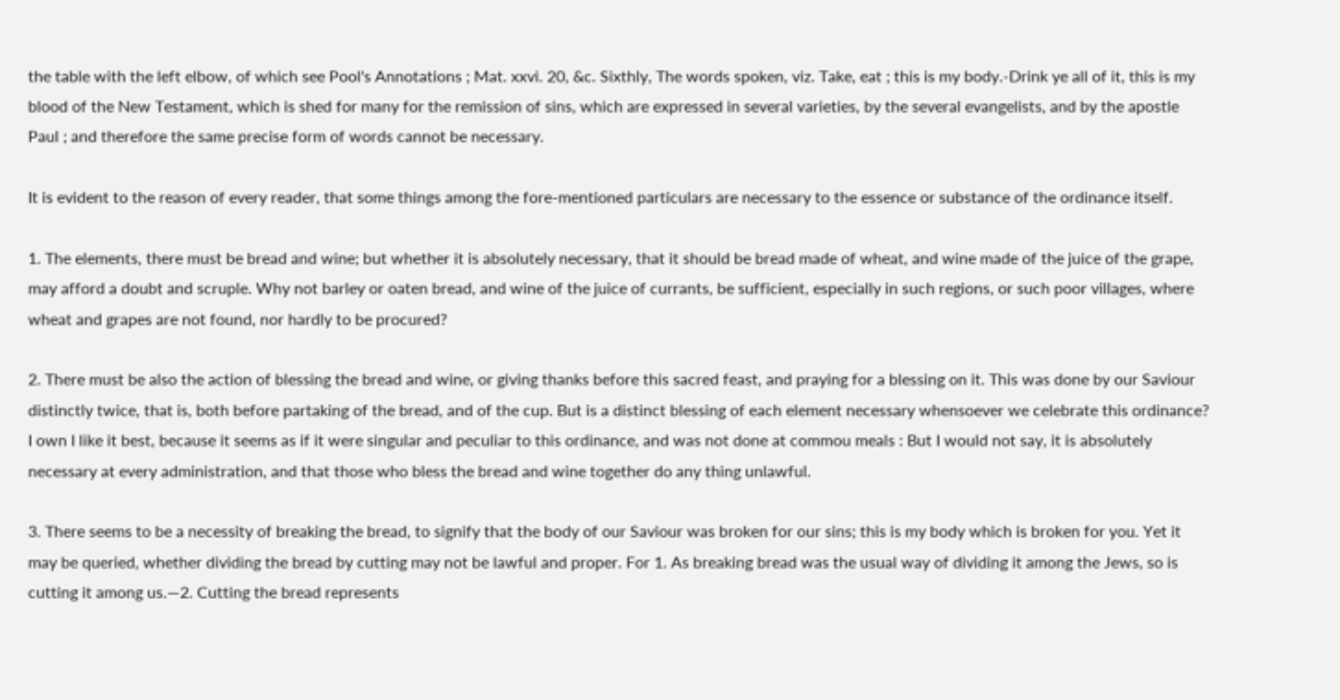the table with the left elbow, of which see Pool's Annotations ; Mat. xxvi. 20, &c. Sixthly, The words spoken, viz. Take, eat ; this is my body.-Drink ye all of it, this is my blood of the New Testament, which is shed for many for the remission of sins, which are expressed in several varieties, by the several evangelists, and by the apostle Paul ; and therefore the same precise form of words cannot be necessary.

It is evident to the reason of every reader, that some things among the fore-mentioned particulars are necessary to the essence or substance of the ordinance itself.

1. The elements, there must be bread and wine; but whether it is absolutely necessary, that it should be bread made of wheat, and wine made of the juice of the grape, may afford a doubt and scruple. Why not barley or oaten bread, and wine of the juice of currants, be sufficient, especially in such regions, or such poor villages, where wheat and grapes are not found, nor hardly to be procured?

2. There must be also the action of blessing the bread and wine, or giving thanks before this sacred feast, and praying for a blessing on it. This was done by our Saviour distinctly twice, that is, both before partaking of the bread, and of the cup. But is a distinct blessing of each element necessary whensoever we celebrate this ordinance? I own I like it best, because it seems as if it were singular and peculiar to this ordinance, and was not done at commou meals : But I would not say, it is absolutely necessary at every administration, and that those who bless the bread and wine together do any thing unlawful.

3. There seems to be a necessity of breaking the bread, to signify that the body of our Saviour was broken for our sins; this is my body which is broken for you. Yet it may be queried, whether dividing the bread by cutting may not be lawful and proper. For 1. As breaking bread was the usual way of dividing it among the Jews, so is cutting it among us.—2. Cutting the bread represents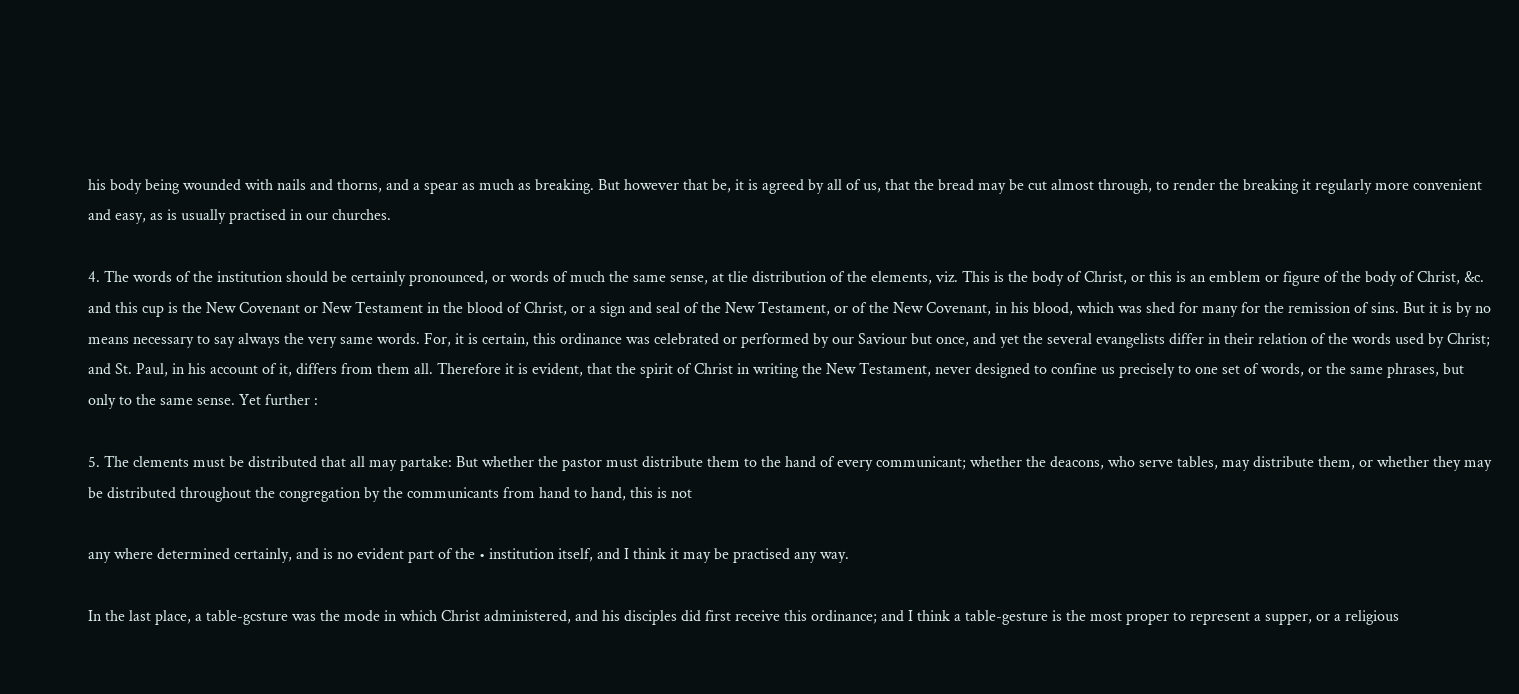his body being wounded with nails and thorns, and a spear as much as breaking. But however that be, it is agreed by all of us, that the bread may be cut almost through, to render the breaking it regularly more convenient and easy, as is usually practised in our churches.

4. The words of the institution should be certainly pronounced, or words of much the same sense, at tlie distribution of the elements, viz. This is the body of Christ, or this is an emblem or figure of the body of Christ, &c. and this cup is the New Covenant or New Testament in the blood of Christ, or a sign and seal of the New Testament, or of the New Covenant, in his blood, which was shed for many for the remission of sins. But it is by no means necessary to say always the very same words. For, it is certain, this ordinance was celebrated or performed by our Saviour but once, and yet the several evangelists differ in their relation of the words used by Christ; and St. Paul, in his account of it, differs from them all. Therefore it is evident, that the spirit of Christ in writing the New Testament, never designed to confine us precisely to one set of words, or the same phrases, but only to the same sense. Yet further :

5. The clements must be distributed that all may partake: But whether the pastor must distribute them to the hand of every communicant; whether the deacons, who serve tables, may distribute them, or whether they may be distributed throughout the congregation by the communicants from hand to hand, this is not

any where determined certainly, and is no evident part of the • institution itself, and I think it may be practised any way.

In the last place, a table-gcsture was the mode in which Christ administered, and his disciples did first receive this ordinance; and I think a table-gesture is the most proper to represent a supper, or a religious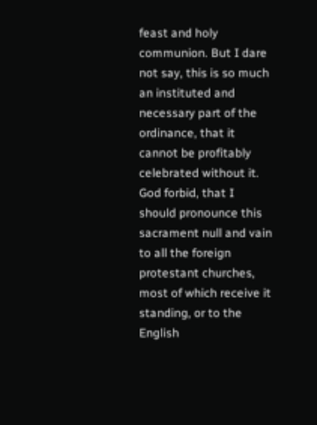feast and holy communion. But I dare not say, this is so much an instituted and necessary part of the ordinance, that it cannot be profitably celebrated without it. God forbid, that I should pronounce this sacrament null and vain to all the foreign protestant churches, most of which receive it standing, or to the English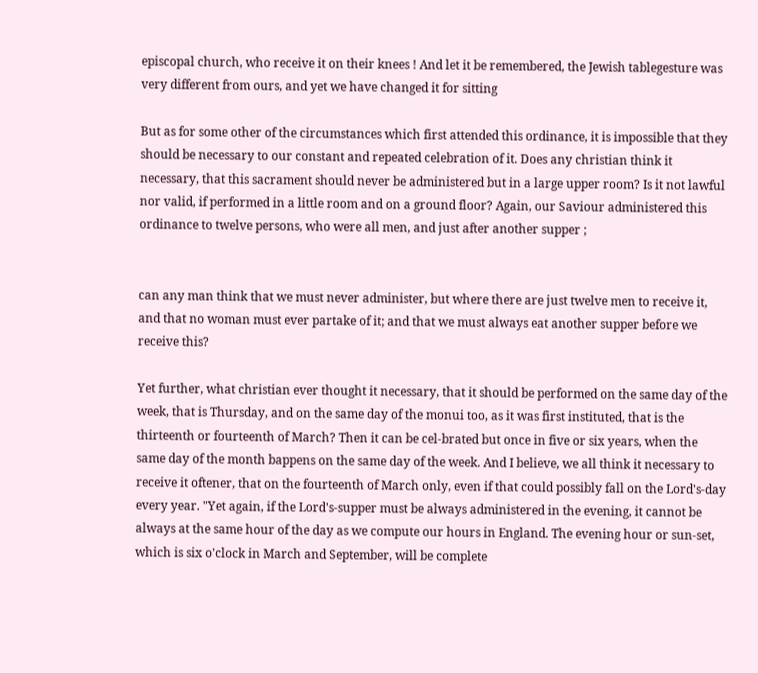episcopal church, who receive it on their knees ! And let it be remembered, the Jewish tablegesture was very different from ours, and yet we have changed it for sitting

But as for some other of the circumstances which first attended this ordinance, it is impossible that they should be necessary to our constant and repeated celebration of it. Does any christian think it necessary, that this sacrament should never be administered but in a large upper room? Is it not lawful nor valid, if performed in a little room and on a ground floor? Again, our Saviour administered this ordinance to twelve persons, who were all men, and just after another supper ;


can any man think that we must never administer, but where there are just twelve men to receive it, and that no woman must ever partake of it; and that we must always eat another supper before we receive this?

Yet further, what christian ever thought it necessary, that it should be performed on the same day of the week, that is Thursday, and on the same day of the monui too, as it was first instituted, that is the thirteenth or fourteenth of March? Then it can be cel-brated but once in five or six years, when the same day of the month bappens on the same day of the week. And I believe, we all think it necessary to receive it oftener, that on the fourteenth of March only, even if that could possibly fall on the Lord's-day every year. "Yet again, if the Lord's-supper must be always administered in the evening, it cannot be always at the same hour of the day as we compute our hours in England. The evening hour or sun-set, which is six o'clock in March and September, will be complete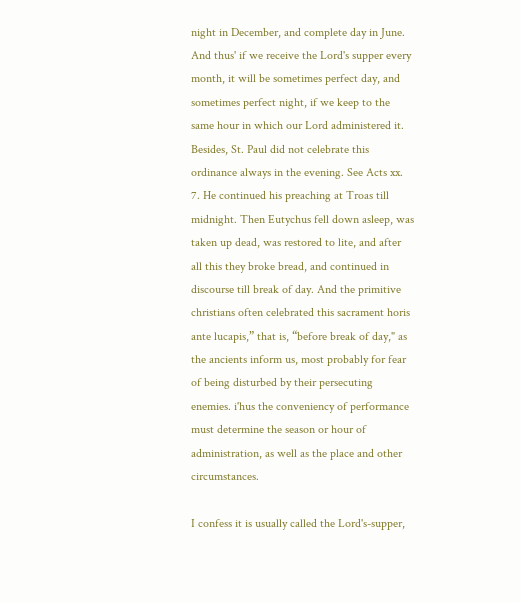night in December, and complete day in June. And thus' if we receive the Lord's supper every month, it will be sometimes perfect day, and sometimes perfect night, if we keep to the same hour in which our Lord administered it. Besides, St. Paul did not celebrate this ordinance always in the evening. See Acts xx. 7. He continued his preaching at Troas till midnight. Then Eutychus fell down asleep, was taken up dead, was restored to lite, and after all this they broke bread, and continued in discourse till break of day. And the primitive christians often celebrated this sacrament horis ante lucapis,” that is, “before break of day," as the ancients inform us, most probably for fear of being disturbed by their persecuting enemies. i'hus the conveniency of performance must determine the season or hour of administration, as well as the place and other circumstances.

I confess it is usually called the Lord's-supper,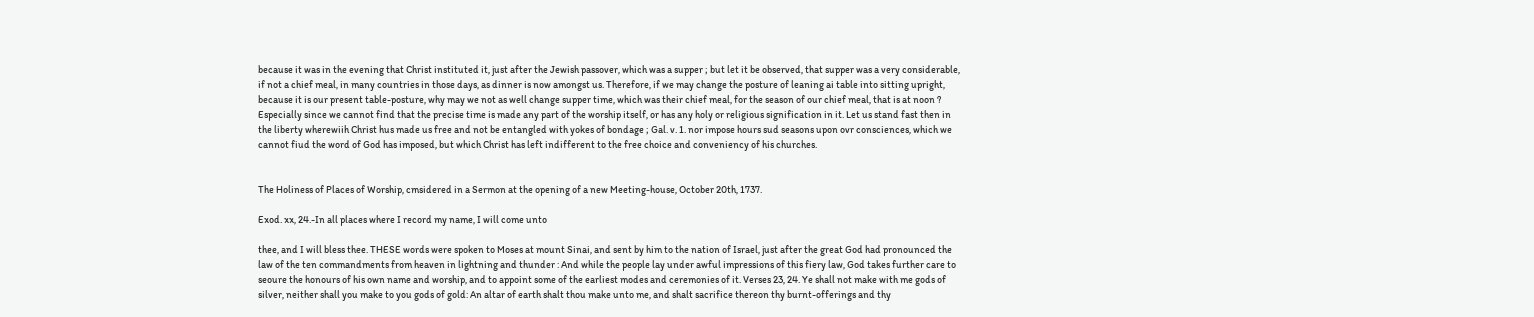because it was in the evening that Christ instituted it, just after the Jewish passover, which was a supper ; but let it be observed, that supper was a very considerable, if not a chief meal, in many countries in those days, as dinner is now amongst us. Therefore, if we may change the posture of leaning ai table into sitting upright, because it is our present table-posture, why may we not as well change supper time, which was their chief meal, for the season of our chief meal, that is at noon ? Especially since we cannot find that the precise time is made any part of the worship itself, or has any holy or religious signification in it. Let us stand fast then in the liberty wherewiih Christ hus made us free and not be entangled with yokes of bondage ; Gal. v. 1. nor impose hours sud seasons upon ovr consciences, which we cannot fiud the word of God has imposed, but which Christ has left indifferent to the free choice and conveniency of his churches.


The Holiness of Places of Worship, cmsidered in a Sermon at the opening of a new Meeting-house, October 20th, 1737.

Exod. xx, 24.-In all places where I record my name, I will come unto

thee, and I will bless thee. THESE words were spoken to Moses at mount Sinai, and sent by him to the nation of Israel, just after the great God had pronounced the law of the ten commandments from heaven in lightning and thunder : And while the people lay under awful impressions of this fiery law, God takes further care to seoure the honours of his own name and worship, and to appoint some of the earliest modes and ceremonies of it. Verses 23, 24. Ye shall not make with me gods of silver, neither shall you make to you gods of gold: An altar of earth shalt thou make unto me, and shalt sacrifice thereon thy burnt-offerings and thy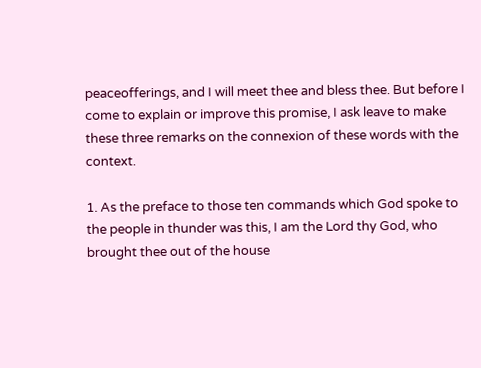peaceofferings, and I will meet thee and bless thee. But before I come to explain or improve this promise, I ask leave to make these three remarks on the connexion of these words with the context.

1. As the preface to those ten commands which God spoke to the people in thunder was this, I am the Lord thy God, who brought thee out of the house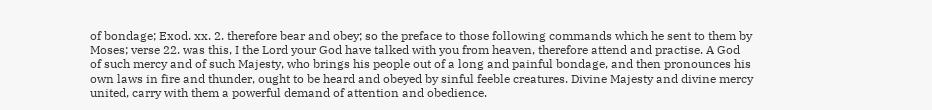of bondage; Exod. xx. 2. therefore bear and obey; so the preface to those following commands which he sent to them by Moses; verse 22. was this, I the Lord your God have talked with you from heaven, therefore attend and practise. A God of such mercy and of such Majesty, who brings his people out of a long and painful bondage, and then pronounces his own laws in fire and thunder, ought to be heard and obeyed by sinful feeble creatures. Divine Majesty and divine mercy united, carry with them a powerful demand of attention and obedience.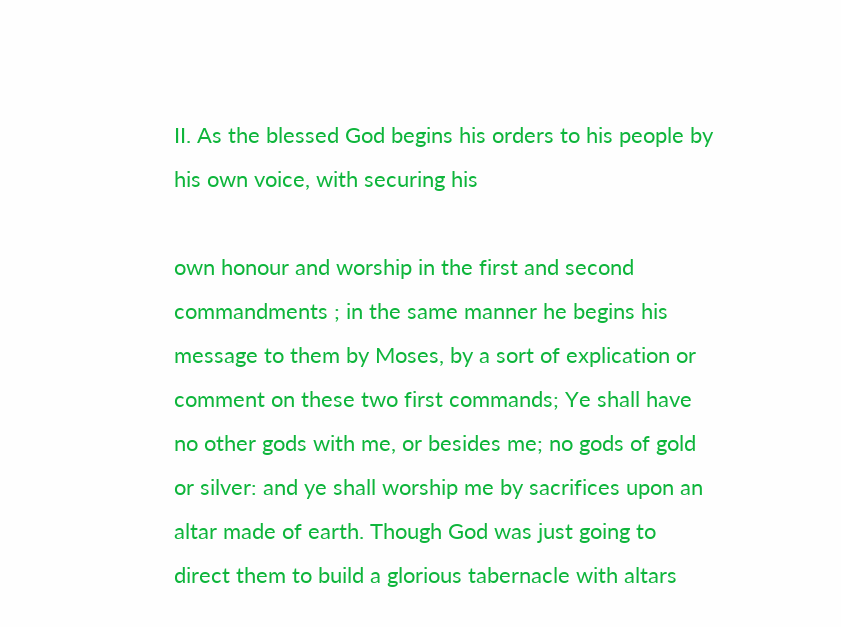II. As the blessed God begins his orders to his people by his own voice, with securing his

own honour and worship in the first and second commandments ; in the same manner he begins his message to them by Moses, by a sort of explication or comment on these two first commands; Ye shall have no other gods with me, or besides me; no gods of gold or silver: and ye shall worship me by sacrifices upon an altar made of earth. Though God was just going to direct them to build a glorious tabernacle with altars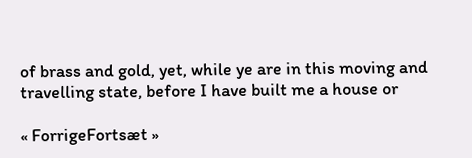of brass and gold, yet, while ye are in this moving and travelling state, before I have built me a house or

« ForrigeFortsæt »